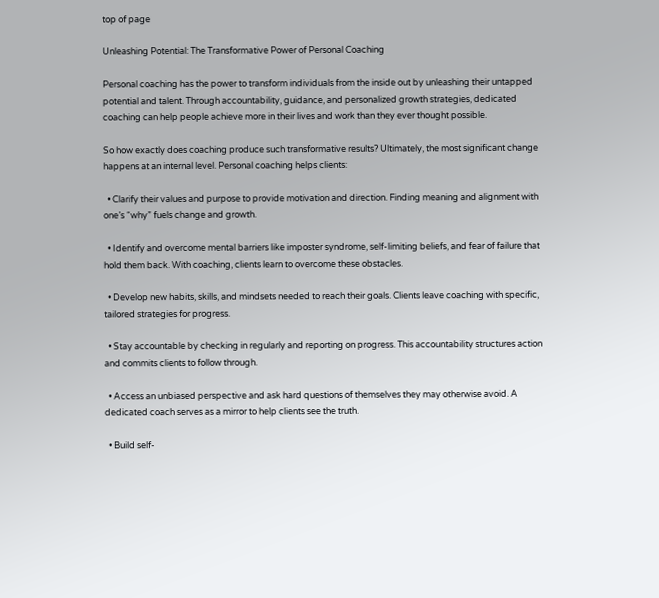top of page

Unleashing Potential: The Transformative Power of Personal Coaching

Personal coaching has the power to transform individuals from the inside out by unleashing their untapped potential and talent. Through accountability, guidance, and personalized growth strategies, dedicated coaching can help people achieve more in their lives and work than they ever thought possible.

So how exactly does coaching produce such transformative results? Ultimately, the most significant change happens at an internal level. Personal coaching helps clients:

  • Clarify their values and purpose to provide motivation and direction. Finding meaning and alignment with one’s “why” fuels change and growth.

  • Identify and overcome mental barriers like imposter syndrome, self-limiting beliefs, and fear of failure that hold them back. With coaching, clients learn to overcome these obstacles.

  • Develop new habits, skills, and mindsets needed to reach their goals. Clients leave coaching with specific, tailored strategies for progress.

  • Stay accountable by checking in regularly and reporting on progress. This accountability structures action and commits clients to follow through.

  • Access an unbiased perspective and ask hard questions of themselves they may otherwise avoid. A dedicated coach serves as a mirror to help clients see the truth.

  • Build self-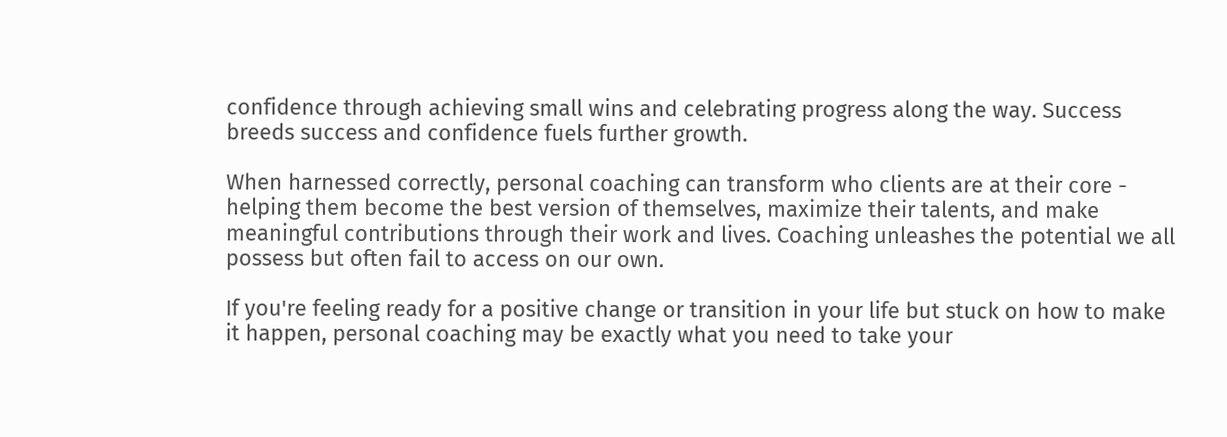confidence through achieving small wins and celebrating progress along the way. Success breeds success and confidence fuels further growth.

When harnessed correctly, personal coaching can transform who clients are at their core - helping them become the best version of themselves, maximize their talents, and make meaningful contributions through their work and lives. Coaching unleashes the potential we all possess but often fail to access on our own.

If you're feeling ready for a positive change or transition in your life but stuck on how to make it happen, personal coaching may be exactly what you need to take your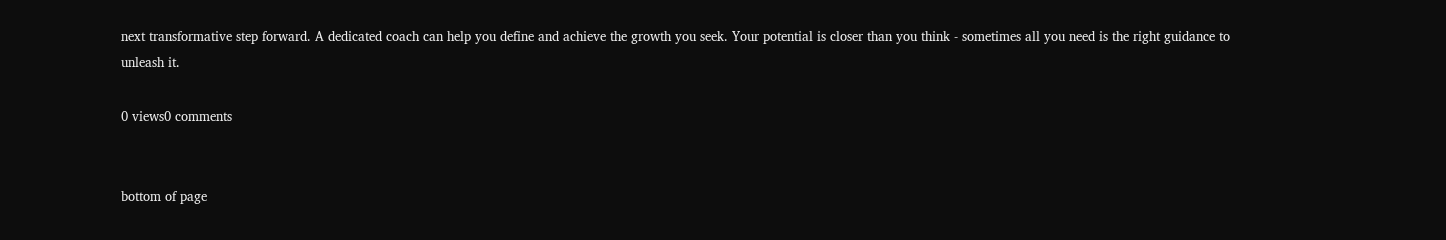next transformative step forward. A dedicated coach can help you define and achieve the growth you seek. Your potential is closer than you think - sometimes all you need is the right guidance to unleash it.

0 views0 comments


bottom of page